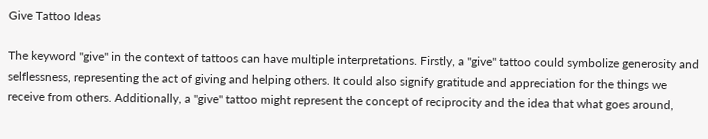Give Tattoo Ideas

The keyword "give" in the context of tattoos can have multiple interpretations. Firstly, a "give" tattoo could symbolize generosity and selflessness, representing the act of giving and helping others. It could also signify gratitude and appreciation for the things we receive from others. Additionally, a "give" tattoo might represent the concept of reciprocity and the idea that what goes around,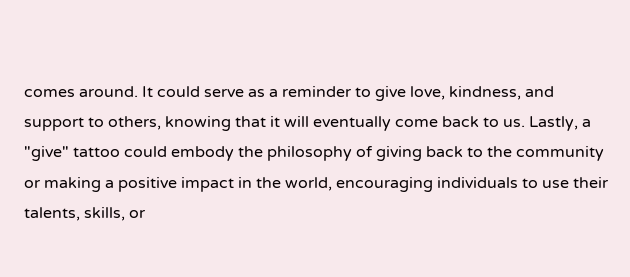comes around. It could serve as a reminder to give love, kindness, and support to others, knowing that it will eventually come back to us. Lastly, a "give" tattoo could embody the philosophy of giving back to the community or making a positive impact in the world, encouraging individuals to use their talents, skills, or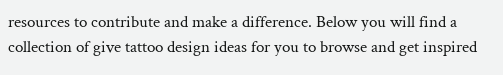resources to contribute and make a difference. Below you will find a collection of give tattoo design ideas for you to browse and get inspired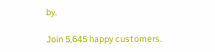by.

Join 5,645 happy customers.